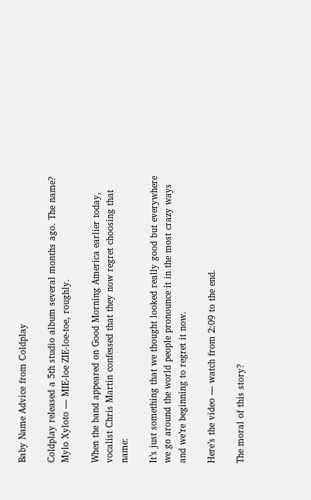Baby Name Advice from Coldplay

Coldplay released a 5th studio album several months ago. The name? Mylo Xyloto — MIE-loe ZIE-loe-toe, roughly.

When the band appeared on Good Morning America earlier today, vocalist Chris Martin confessed that they now regret choosing that name:

It’s just something that we thought looked really good but everywhere we go around the world people pronounce it in the most crazy ways and we’re beginning to regret it now.

Here’s the video — watch from 2:09 to the end.

The moral of this story?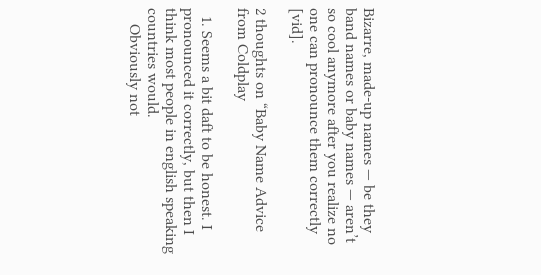Bizarre, made-up names — be they band names or baby names — aren’t so cool anymore after you realize no one can pronounce them correctly [vid].

2 thoughts on “Baby Name Advice from Coldplay

  1. Seems a bit daft to be honest. I pronounced it correctly, but then I think most people in english speaking countries would.
    Obviously not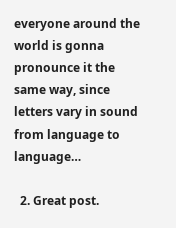everyone around the world is gonna pronounce it the same way, since letters vary in sound from language to language…

  2. Great post.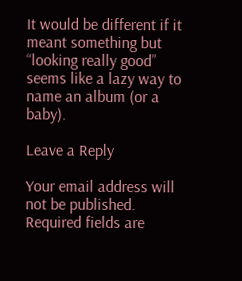It would be different if it meant something but “looking really good” seems like a lazy way to name an album (or a baby).

Leave a Reply

Your email address will not be published. Required fields are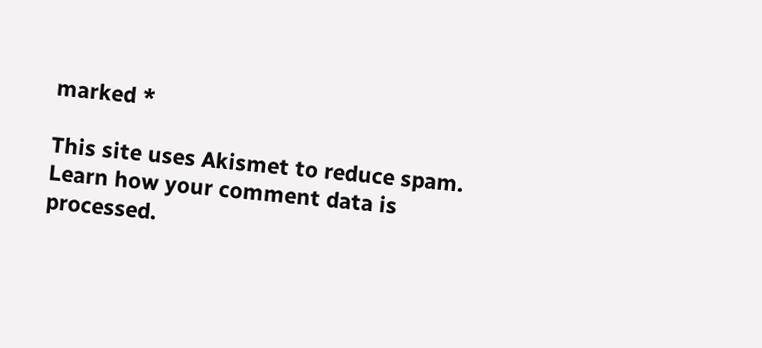marked *

This site uses Akismet to reduce spam. Learn how your comment data is processed.